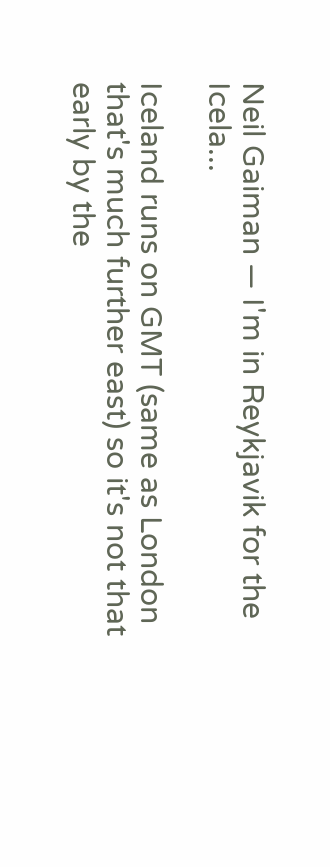Neil Gaiman — I'm in Reykjavik for the Icela...

Iceland runs on GMT (same as London that's much further east) so it's not that early by the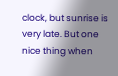clock, but sunrise is very late. But one nice thing when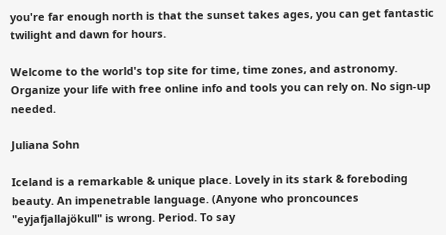you're far enough north is that the sunset takes ages, you can get fantastic twilight and dawn for hours.

Welcome to the world's top site for time, time zones, and astronomy. Organize your life with free online info and tools you can rely on. No sign-up needed.

Juliana Sohn

Iceland is a remarkable & unique place. Lovely in its stark & foreboding beauty. An impenetrable language. (Anyone who proncounces "eyjafjallajökull" is wrong. Period. To say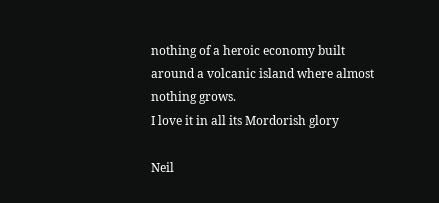nothing of a heroic economy built around a volcanic island where almost nothing grows.
I love it in all its Mordorish glory

Neil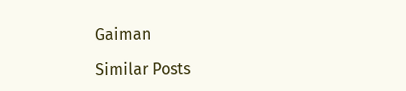Gaiman

Similar Posts